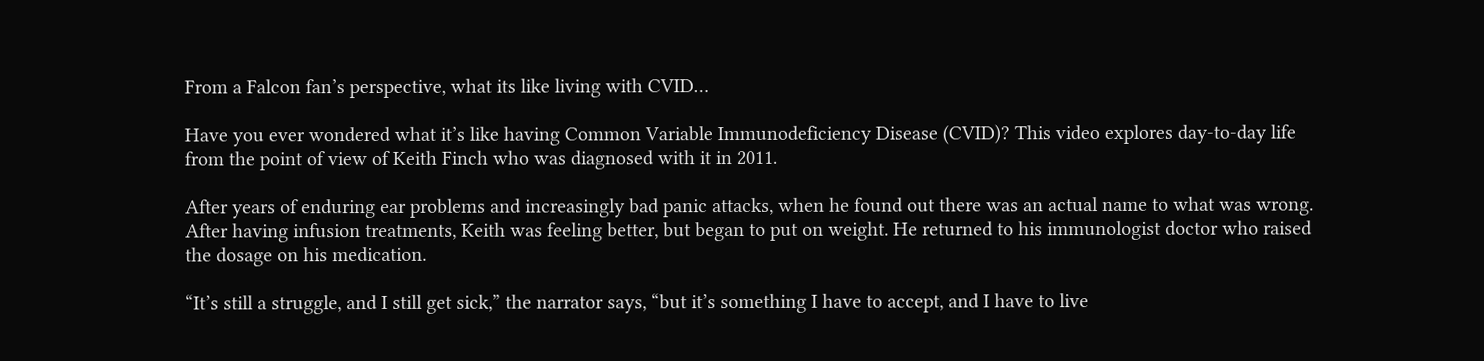From a Falcon fan’s perspective, what its like living with CVID…

Have you ever wondered what it’s like having Common Variable Immunodeficiency Disease (CVID)? This video explores day-to-day life from the point of view of Keith Finch who was diagnosed with it in 2011.

After years of enduring ear problems and increasingly bad panic attacks, when he found out there was an actual name to what was wrong. After having infusion treatments, Keith was feeling better, but began to put on weight. He returned to his immunologist doctor who raised the dosage on his medication.

“It’s still a struggle, and I still get sick,” the narrator says, “but it’s something I have to accept, and I have to live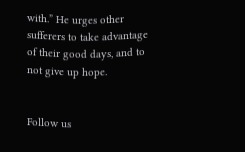with.” He urges other sufferers to take advantage of their good days, and to not give up hope.


Follow us